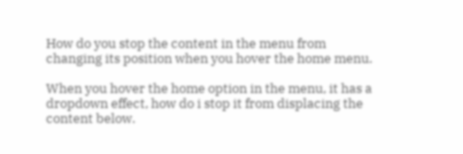How do you stop the content in the menu from changing its position when you hover the home menu.

When you hover the home option in the menu, it has a dropdown effect, how do i stop it from displacing the content below.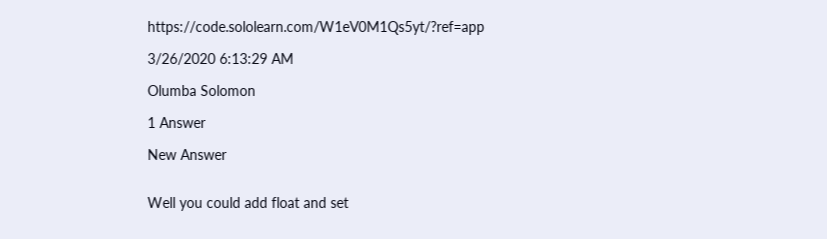https://code.sololearn.com/W1eV0M1Qs5yt/?ref=app

3/26/2020 6:13:29 AM

Olumba Solomon

1 Answer

New Answer


Well you could add float and set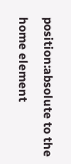position:absolute to the home element